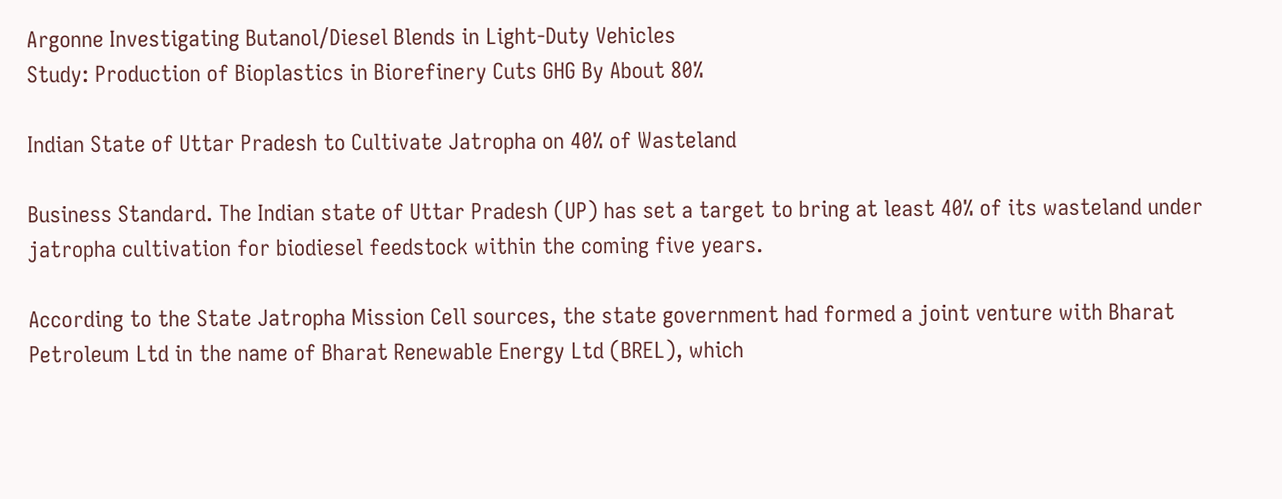Argonne Investigating Butanol/Diesel Blends in Light-Duty Vehicles
Study: Production of Bioplastics in Biorefinery Cuts GHG By About 80%

Indian State of Uttar Pradesh to Cultivate Jatropha on 40% of Wasteland

Business Standard. The Indian state of Uttar Pradesh (UP) has set a target to bring at least 40% of its wasteland under jatropha cultivation for biodiesel feedstock within the coming five years.

According to the State Jatropha Mission Cell sources, the state government had formed a joint venture with Bharat Petroleum Ltd in the name of Bharat Renewable Energy Ltd (BREL), which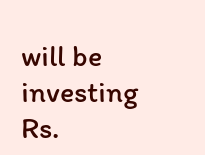will be investing Rs.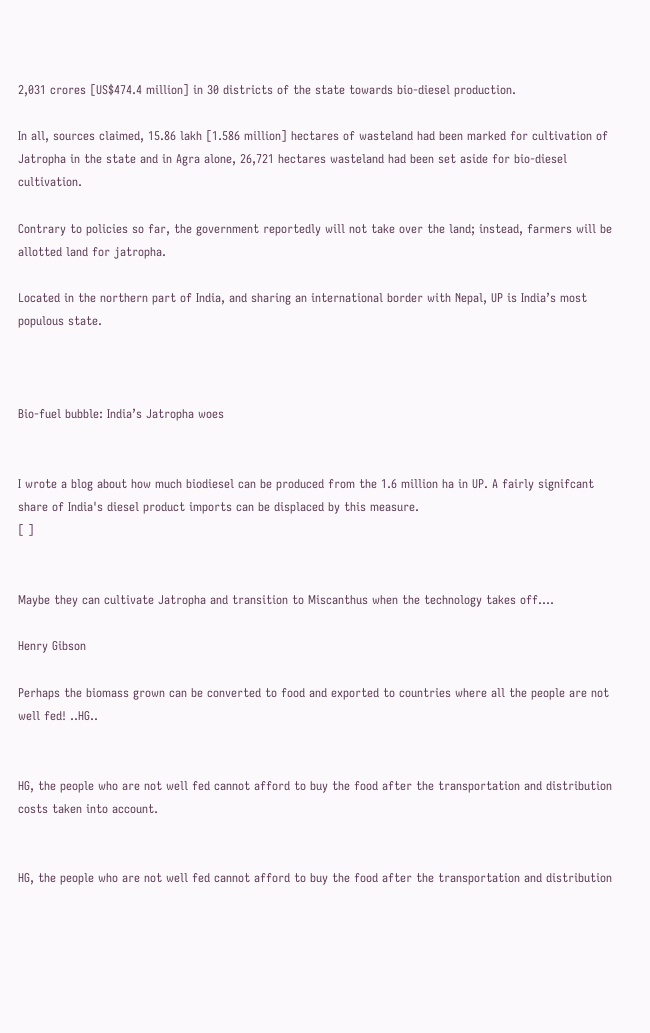2,031 crores [US$474.4 million] in 30 districts of the state towards bio-diesel production.

In all, sources claimed, 15.86 lakh [1.586 million] hectares of wasteland had been marked for cultivation of Jatropha in the state and in Agra alone, 26,721 hectares wasteland had been set aside for bio-diesel cultivation.

Contrary to policies so far, the government reportedly will not take over the land; instead, farmers will be allotted land for jatropha.

Located in the northern part of India, and sharing an international border with Nepal, UP is India’s most populous state.



Bio-fuel bubble: India’s Jatropha woes


I wrote a blog about how much biodiesel can be produced from the 1.6 million ha in UP. A fairly signifcant share of India's diesel product imports can be displaced by this measure.
[ ]


Maybe they can cultivate Jatropha and transition to Miscanthus when the technology takes off....

Henry Gibson

Perhaps the biomass grown can be converted to food and exported to countries where all the people are not well fed! ..HG..


HG, the people who are not well fed cannot afford to buy the food after the transportation and distribution costs taken into account.


HG, the people who are not well fed cannot afford to buy the food after the transportation and distribution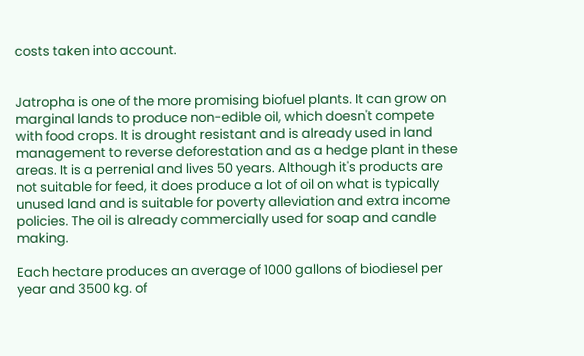costs taken into account.


Jatropha is one of the more promising biofuel plants. It can grow on marginal lands to produce non-edible oil, which doesn't compete with food crops. It is drought resistant and is already used in land management to reverse deforestation and as a hedge plant in these areas. It is a perrenial and lives 50 years. Although it's products are not suitable for feed, it does produce a lot of oil on what is typically unused land and is suitable for poverty alleviation and extra income policies. The oil is already commercially used for soap and candle making.

Each hectare produces an average of 1000 gallons of biodiesel per year and 3500 kg. of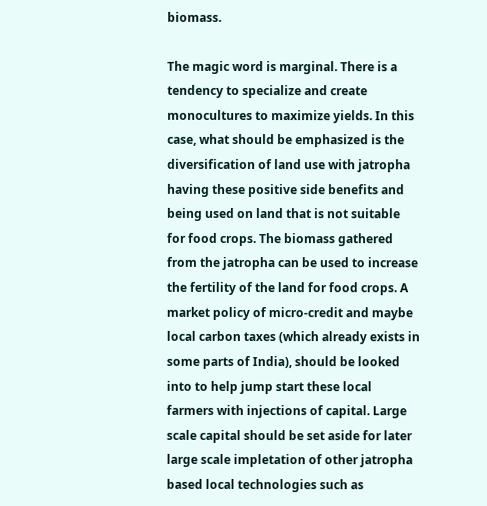biomass.

The magic word is marginal. There is a tendency to specialize and create monocultures to maximize yields. In this case, what should be emphasized is the diversification of land use with jatropha having these positive side benefits and being used on land that is not suitable for food crops. The biomass gathered from the jatropha can be used to increase the fertility of the land for food crops. A market policy of micro-credit and maybe local carbon taxes (which already exists in some parts of India), should be looked into to help jump start these local farmers with injections of capital. Large scale capital should be set aside for later large scale impletation of other jatropha based local technologies such as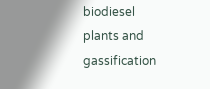biodiesel plants and gassification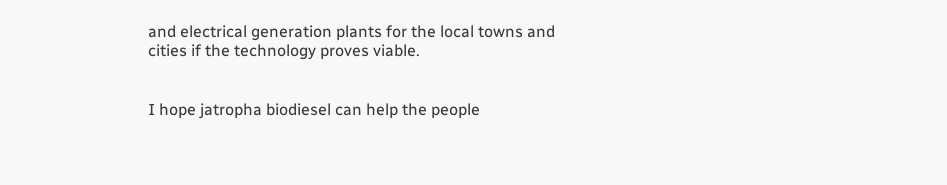and electrical generation plants for the local towns and cities if the technology proves viable.


I hope jatropha biodiesel can help the people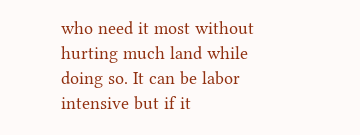who need it most without hurting much land while doing so. It can be labor intensive but if it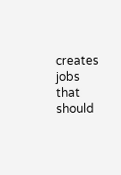creates jobs that should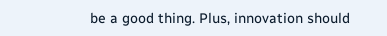be a good thing. Plus, innovation should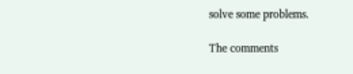solve some problems.

The comments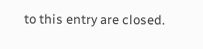to this entry are closed.